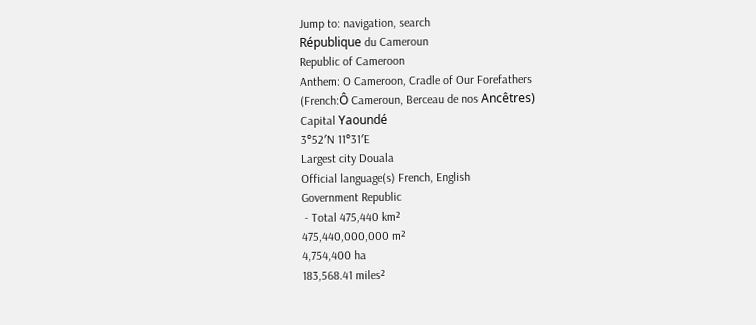Jump to: navigation, search
République du Cameroun
Republic of Cameroon
Anthem: O Cameroon, Cradle of Our Forefathers
(French:Ô Cameroun, Berceau de nos Ancêtres)
Capital Yaoundé
3°52′N 11°31′E
Largest city Douala
Official language(s) French, English
Government Republic
 - Total 475,440 km²
475,440,000,000 m²
4,754,400 ha
183,568.41 miles²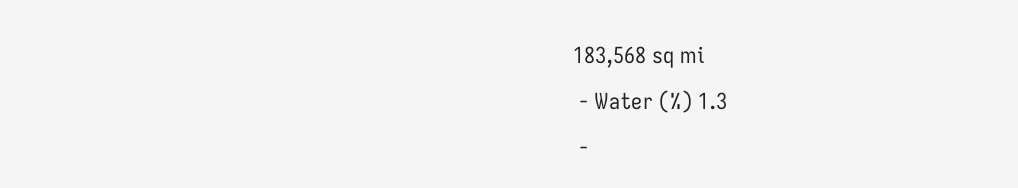183,568 sq mi
 - Water (%) 1.3
 -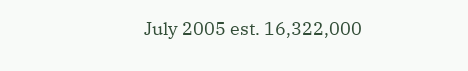July 2005 est. 16,322,000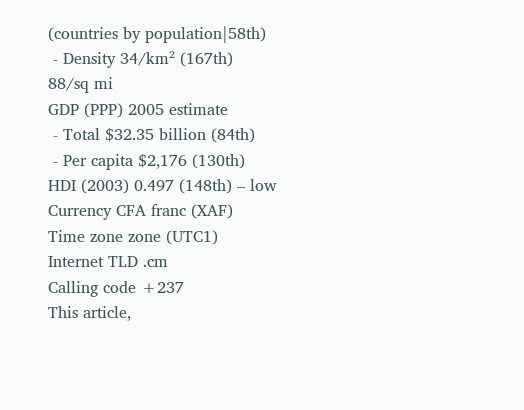(countries by population|58th)
 - Density 34/km² (167th)
88/sq mi
GDP (PPP) 2005 estimate
 - Total $32.35 billion (84th)
 - Per capita $2,176 (130th)
HDI (2003) 0.497 (148th) – low
Currency CFA franc (XAF)
Time zone zone (UTC1)
Internet TLD .cm
Calling code +237
This article,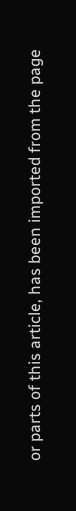or parts of this article, has been imported from the page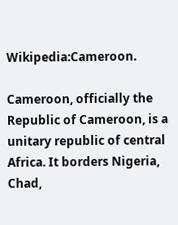Wikipedia:Cameroon.

Cameroon, officially the Republic of Cameroon, is a unitary republic of central Africa. It borders Nigeria, Chad,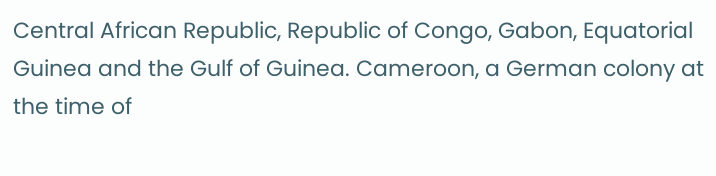Central African Republic, Republic of Congo, Gabon, Equatorial Guinea and the Gulf of Guinea. Cameroon, a German colony at the time of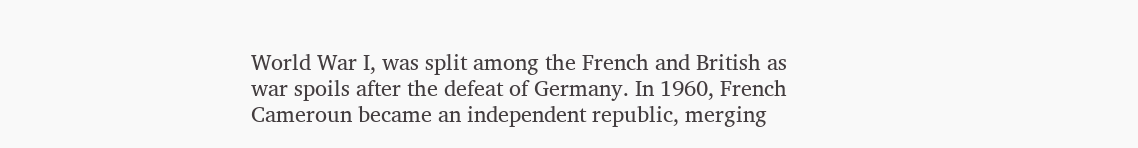World War I, was split among the French and British as war spoils after the defeat of Germany. In 1960, French Cameroun became an independent republic, merging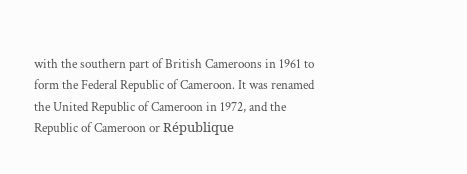with the southern part of British Cameroons in 1961 to form the Federal Republic of Cameroon. It was renamed the United Republic of Cameroon in 1972, and the Republic of Cameroon or République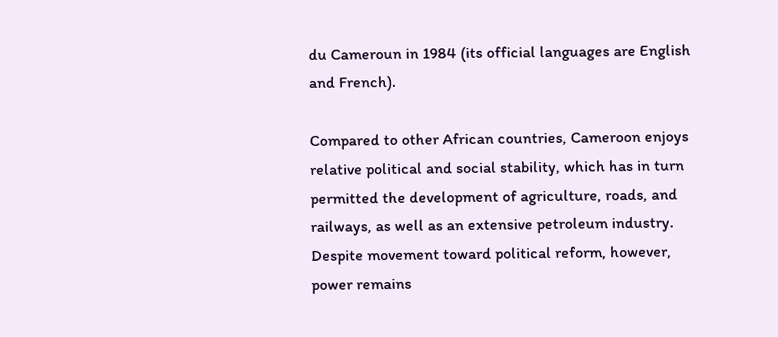du Cameroun in 1984 (its official languages are English and French).

Compared to other African countries, Cameroon enjoys relative political and social stability, which has in turn permitted the development of agriculture, roads, and railways, as well as an extensive petroleum industry. Despite movement toward political reform, however, power remains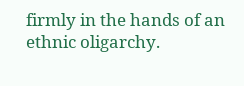firmly in the hands of an ethnic oligarchy.